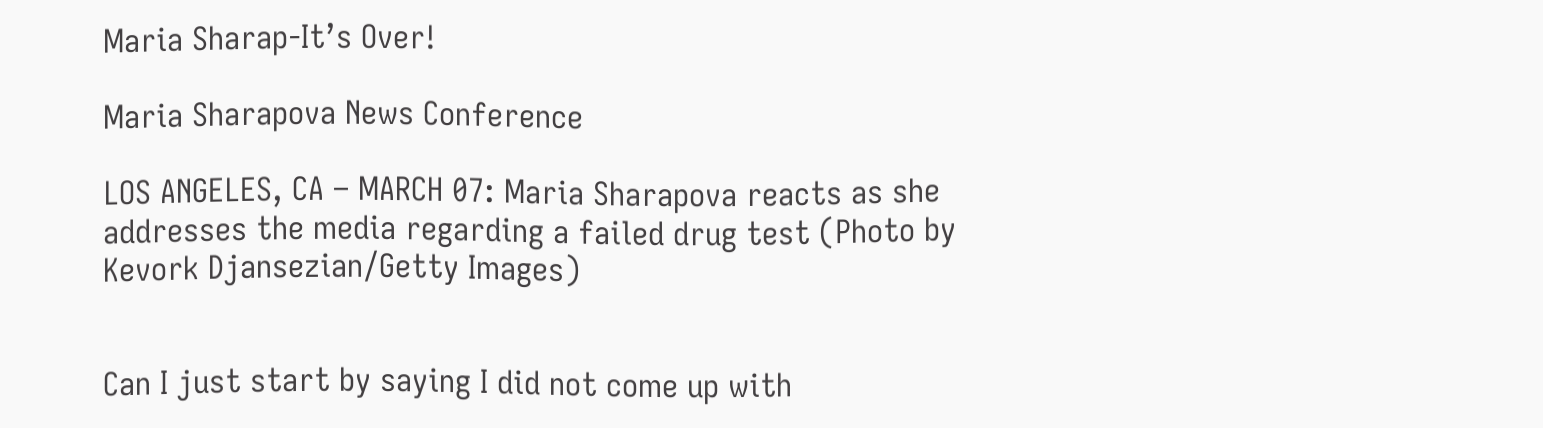Maria Sharap-It’s Over!

Maria Sharapova News Conference

LOS ANGELES, CA – MARCH 07: Maria Sharapova reacts as she addresses the media regarding a failed drug test (Photo by Kevork Djansezian/Getty Images)


Can I just start by saying I did not come up with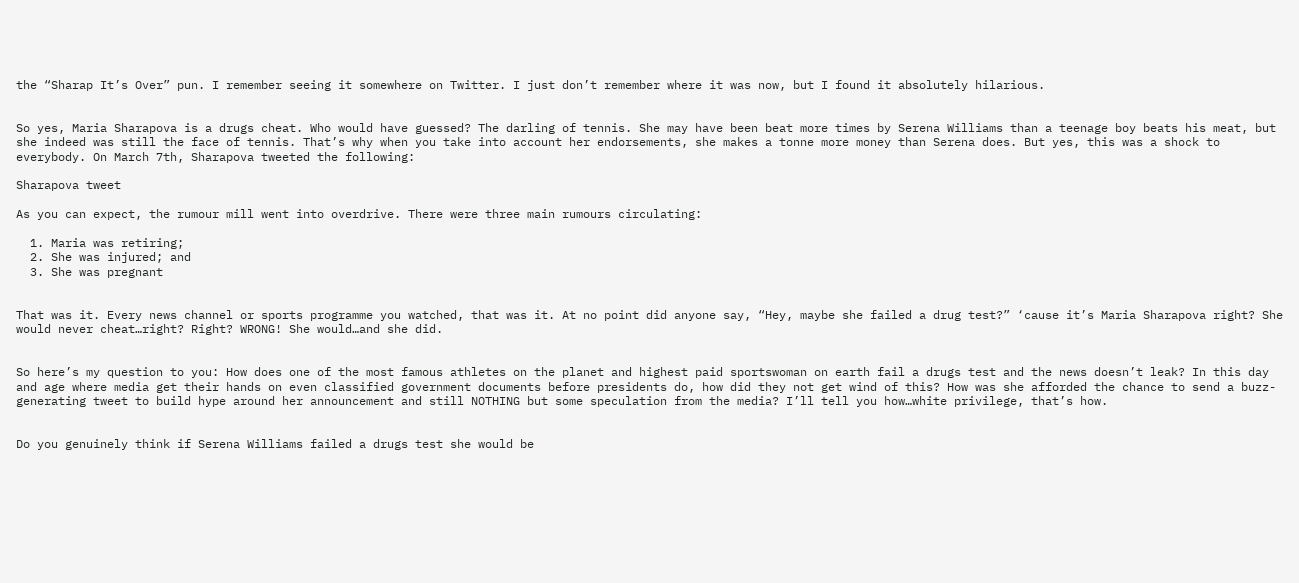the “Sharap It’s Over” pun. I remember seeing it somewhere on Twitter. I just don’t remember where it was now, but I found it absolutely hilarious.


So yes, Maria Sharapova is a drugs cheat. Who would have guessed? The darling of tennis. She may have been beat more times by Serena Williams than a teenage boy beats his meat, but she indeed was still the face of tennis. That’s why when you take into account her endorsements, she makes a tonne more money than Serena does. But yes, this was a shock to everybody. On March 7th, Sharapova tweeted the following:

Sharapova tweet

As you can expect, the rumour mill went into overdrive. There were three main rumours circulating:

  1. Maria was retiring;
  2. She was injured; and
  3. She was pregnant


That was it. Every news channel or sports programme you watched, that was it. At no point did anyone say, “Hey, maybe she failed a drug test?” ‘cause it’s Maria Sharapova right? She would never cheat…right? Right? WRONG! She would…and she did.


So here’s my question to you: How does one of the most famous athletes on the planet and highest paid sportswoman on earth fail a drugs test and the news doesn’t leak? In this day and age where media get their hands on even classified government documents before presidents do, how did they not get wind of this? How was she afforded the chance to send a buzz-generating tweet to build hype around her announcement and still NOTHING but some speculation from the media? I’ll tell you how…white privilege, that’s how.


Do you genuinely think if Serena Williams failed a drugs test she would be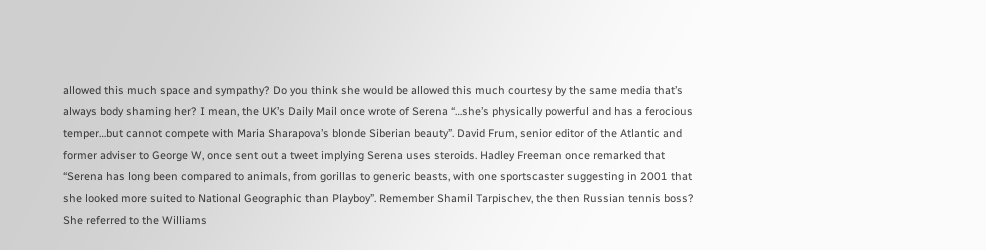allowed this much space and sympathy? Do you think she would be allowed this much courtesy by the same media that’s always body shaming her? I mean, the UK’s Daily Mail once wrote of Serena “…she’s physically powerful and has a ferocious temper…but cannot compete with Maria Sharapova’s blonde Siberian beauty”. David Frum, senior editor of the Atlantic and former adviser to George W, once sent out a tweet implying Serena uses steroids. Hadley Freeman once remarked that “Serena has long been compared to animals, from gorillas to generic beasts, with one sportscaster suggesting in 2001 that she looked more suited to National Geographic than Playboy”. Remember Shamil Tarpischev, the then Russian tennis boss? She referred to the Williams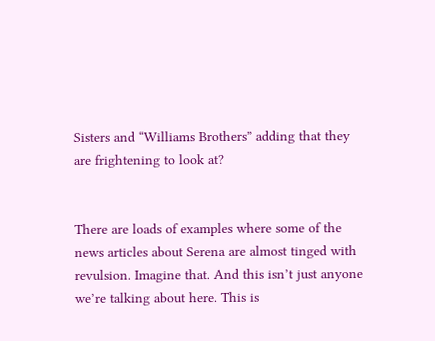Sisters and “Williams Brothers” adding that they are frightening to look at?


There are loads of examples where some of the news articles about Serena are almost tinged with revulsion. Imagine that. And this isn’t just anyone we’re talking about here. This is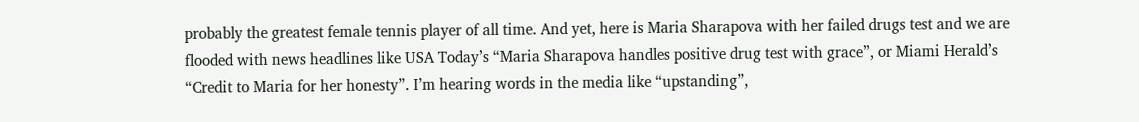probably the greatest female tennis player of all time. And yet, here is Maria Sharapova with her failed drugs test and we are flooded with news headlines like USA Today’s “Maria Sharapova handles positive drug test with grace”, or Miami Herald’s “Credit to Maria for her honesty”. I’m hearing words in the media like “upstanding”,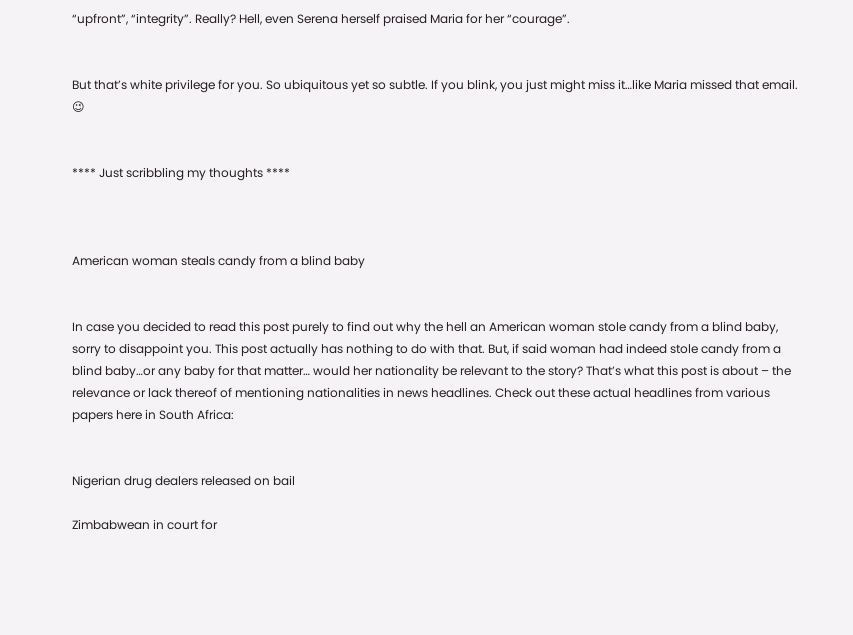“upfront”, “integrity”. Really? Hell, even Serena herself praised Maria for her “courage”.


But that’s white privilege for you. So ubiquitous yet so subtle. If you blink, you just might miss it…like Maria missed that email. 😉


**** Just scribbling my thoughts ****



American woman steals candy from a blind baby


In case you decided to read this post purely to find out why the hell an American woman stole candy from a blind baby, sorry to disappoint you. This post actually has nothing to do with that. But, if said woman had indeed stole candy from a blind baby…or any baby for that matter… would her nationality be relevant to the story? That’s what this post is about – the relevance or lack thereof of mentioning nationalities in news headlines. Check out these actual headlines from various papers here in South Africa:


Nigerian drug dealers released on bail

Zimbabwean in court for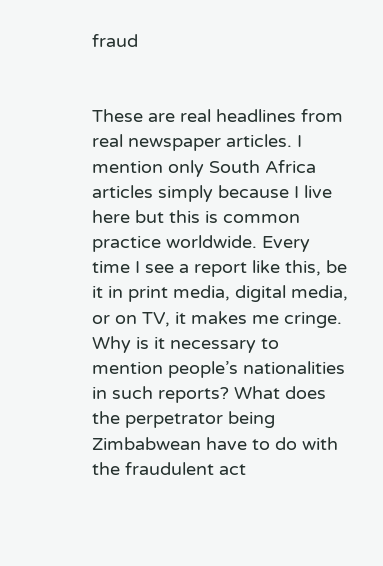fraud


These are real headlines from real newspaper articles. I mention only South Africa articles simply because I live here but this is common practice worldwide. Every time I see a report like this, be it in print media, digital media, or on TV, it makes me cringe. Why is it necessary to mention people’s nationalities in such reports? What does the perpetrator being Zimbabwean have to do with the fraudulent act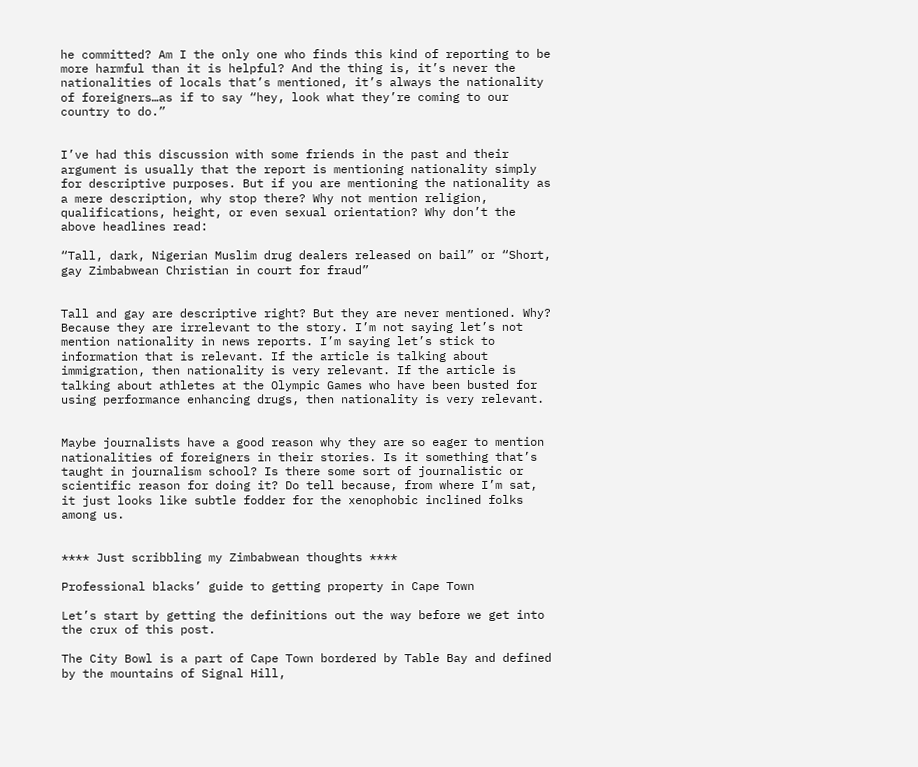he committed? Am I the only one who finds this kind of reporting to be more harmful than it is helpful? And the thing is, it’s never the nationalities of locals that’s mentioned, it’s always the nationality of foreigners…as if to say “hey, look what they’re coming to our country to do.”


I’ve had this discussion with some friends in the past and their argument is usually that the report is mentioning nationality simply for descriptive purposes. But if you are mentioning the nationality as a mere description, why stop there? Why not mention religion, qualifications, height, or even sexual orientation? Why don’t the above headlines read:

“Tall, dark, Nigerian Muslim drug dealers released on bail” or “Short, gay Zimbabwean Christian in court for fraud”


Tall and gay are descriptive right? But they are never mentioned. Why? Because they are irrelevant to the story. I’m not saying let’s not mention nationality in news reports. I’m saying let’s stick to information that is relevant. If the article is talking about immigration, then nationality is very relevant. If the article is talking about athletes at the Olympic Games who have been busted for using performance enhancing drugs, then nationality is very relevant.


Maybe journalists have a good reason why they are so eager to mention nationalities of foreigners in their stories. Is it something that’s taught in journalism school? Is there some sort of journalistic or scientific reason for doing it? Do tell because, from where I’m sat, it just looks like subtle fodder for the xenophobic inclined folks among us.


**** Just scribbling my Zimbabwean thoughts ****

Professional blacks’ guide to getting property in Cape Town

Let’s start by getting the definitions out the way before we get into the crux of this post.

The City Bowl is a part of Cape Town bordered by Table Bay and defined by the mountains of Signal Hill,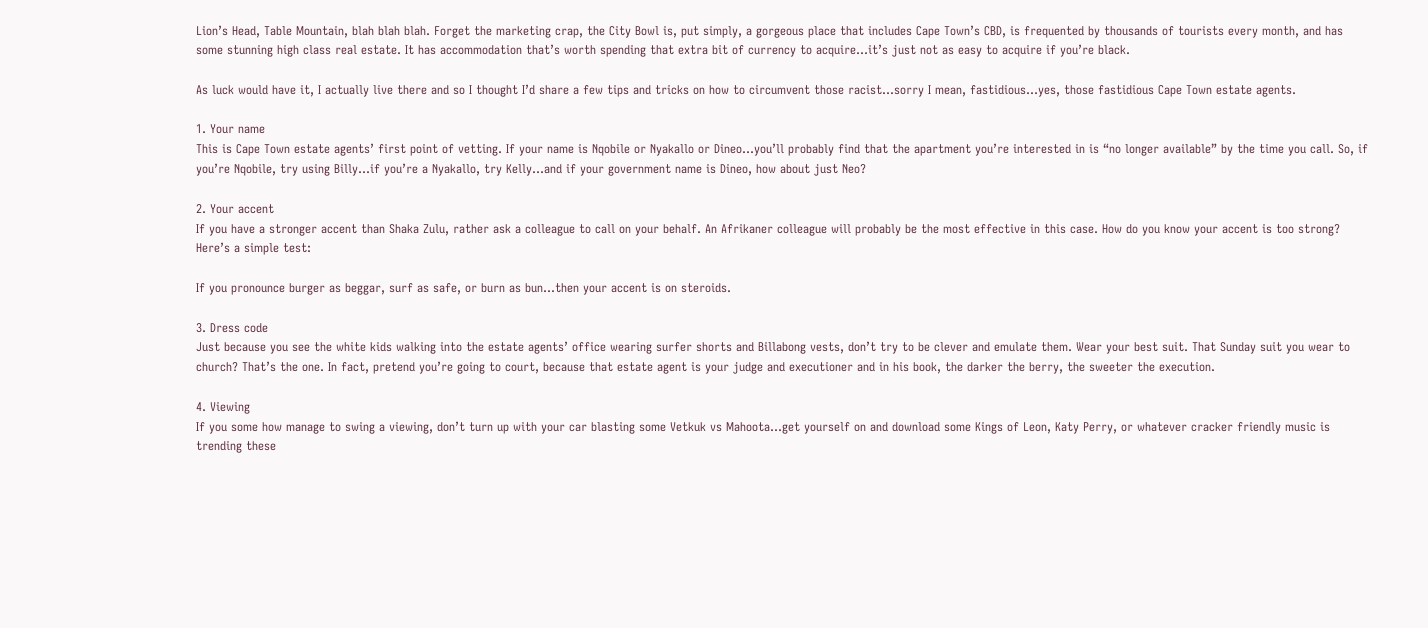Lion’s Head, Table Mountain, blah blah blah. Forget the marketing crap, the City Bowl is, put simply, a gorgeous place that includes Cape Town’s CBD, is frequented by thousands of tourists every month, and has some stunning high class real estate. It has accommodation that’s worth spending that extra bit of currency to acquire…it’s just not as easy to acquire if you’re black.

As luck would have it, I actually live there and so I thought I’d share a few tips and tricks on how to circumvent those racist…sorry I mean, fastidious…yes, those fastidious Cape Town estate agents.

1. Your name
This is Cape Town estate agents’ first point of vetting. If your name is Nqobile or Nyakallo or Dineo…you’ll probably find that the apartment you’re interested in is “no longer available” by the time you call. So, if you’re Nqobile, try using Billy…if you’re a Nyakallo, try Kelly…and if your government name is Dineo, how about just Neo?

2. Your accent
If you have a stronger accent than Shaka Zulu, rather ask a colleague to call on your behalf. An Afrikaner colleague will probably be the most effective in this case. How do you know your accent is too strong? Here’s a simple test:

If you pronounce burger as beggar, surf as safe, or burn as bun…then your accent is on steroids.

3. Dress code
Just because you see the white kids walking into the estate agents’ office wearing surfer shorts and Billabong vests, don’t try to be clever and emulate them. Wear your best suit. That Sunday suit you wear to church? That’s the one. In fact, pretend you’re going to court, because that estate agent is your judge and executioner and in his book, the darker the berry, the sweeter the execution.

4. Viewing
If you some how manage to swing a viewing, don’t turn up with your car blasting some Vetkuk vs Mahoota…get yourself on and download some Kings of Leon, Katy Perry, or whatever cracker friendly music is trending these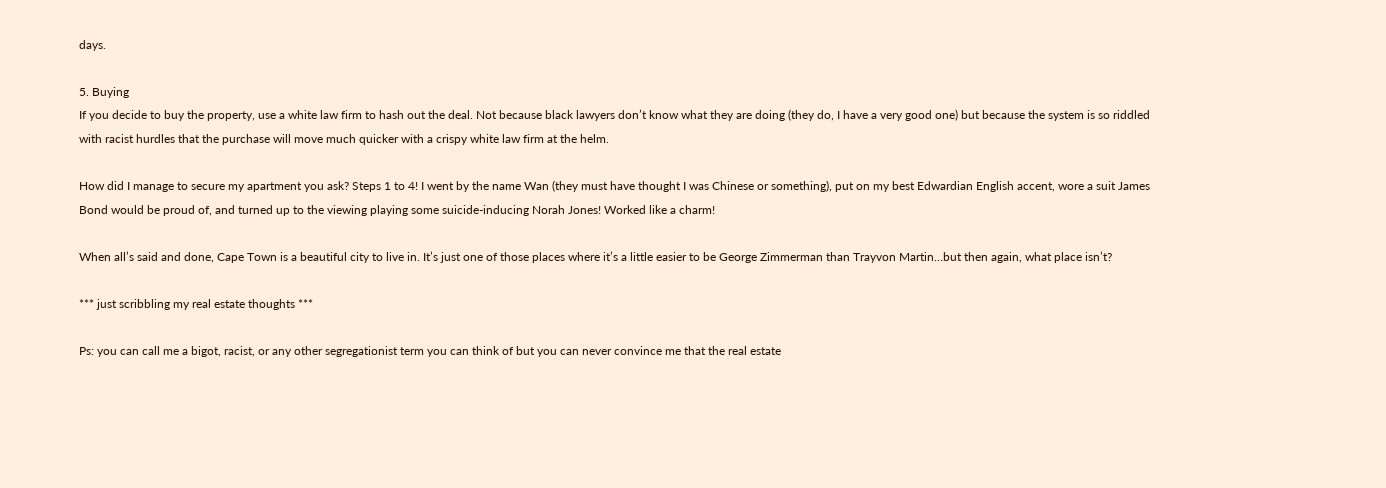days.

5. Buying
If you decide to buy the property, use a white law firm to hash out the deal. Not because black lawyers don’t know what they are doing (they do, I have a very good one) but because the system is so riddled with racist hurdles that the purchase will move much quicker with a crispy white law firm at the helm.

How did I manage to secure my apartment you ask? Steps 1 to 4! I went by the name Wan (they must have thought I was Chinese or something), put on my best Edwardian English accent, wore a suit James Bond would be proud of, and turned up to the viewing playing some suicide-inducing Norah Jones! Worked like a charm!

When all’s said and done, Cape Town is a beautiful city to live in. It’s just one of those places where it’s a little easier to be George Zimmerman than Trayvon Martin…but then again, what place isn’t?

*** just scribbling my real estate thoughts ***

Ps: you can call me a bigot, racist, or any other segregationist term you can think of but you can never convince me that the real estate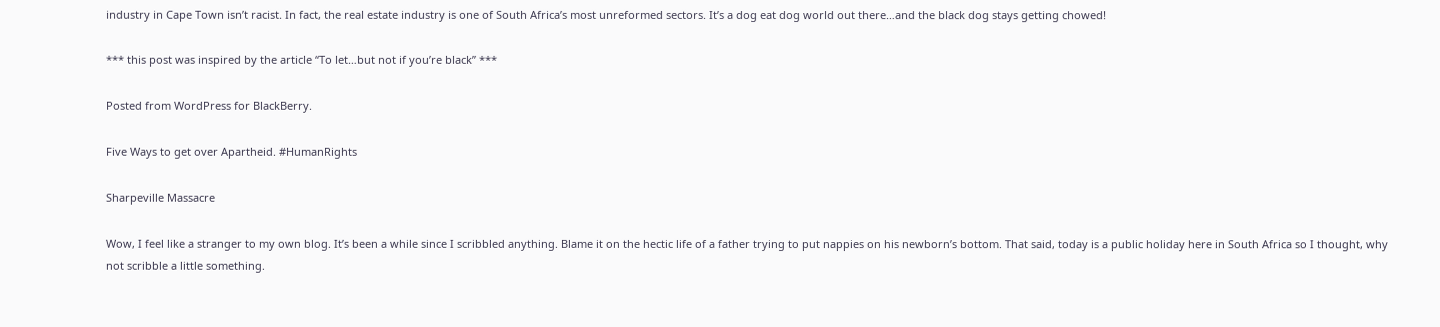industry in Cape Town isn’t racist. In fact, the real estate industry is one of South Africa’s most unreformed sectors. It’s a dog eat dog world out there…and the black dog stays getting chowed!

*** this post was inspired by the article “To let…but not if you’re black” ***

Posted from WordPress for BlackBerry.

Five Ways to get over Apartheid. #HumanRights

Sharpeville Massacre

Wow, I feel like a stranger to my own blog. It’s been a while since I scribbled anything. Blame it on the hectic life of a father trying to put nappies on his newborn’s bottom. That said, today is a public holiday here in South Africa so I thought, why not scribble a little something.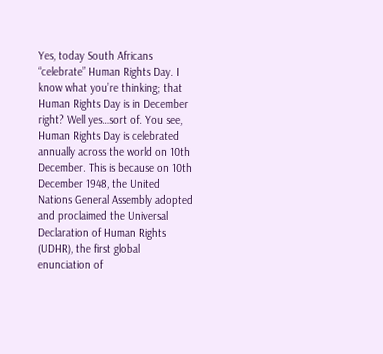Yes, today South Africans “celebrate” Human Rights Day. I know what you’re thinking; that Human Rights Day is in December right? Well yes…sort of. You see, Human Rights Day is celebrated annually across the world on 10th December. This is because on 10th December 1948, the United Nations General Assembly adopted and proclaimed the Universal Declaration of Human Rights (UDHR), the first global enunciation of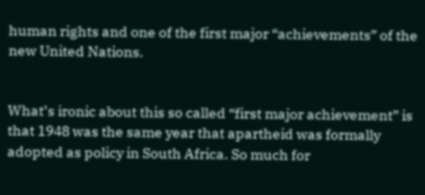human rights and one of the first major “achievements” of the new United Nations.


What’s ironic about this so called “first major achievement” is that 1948 was the same year that apartheid was formally adopted as policy in South Africa. So much for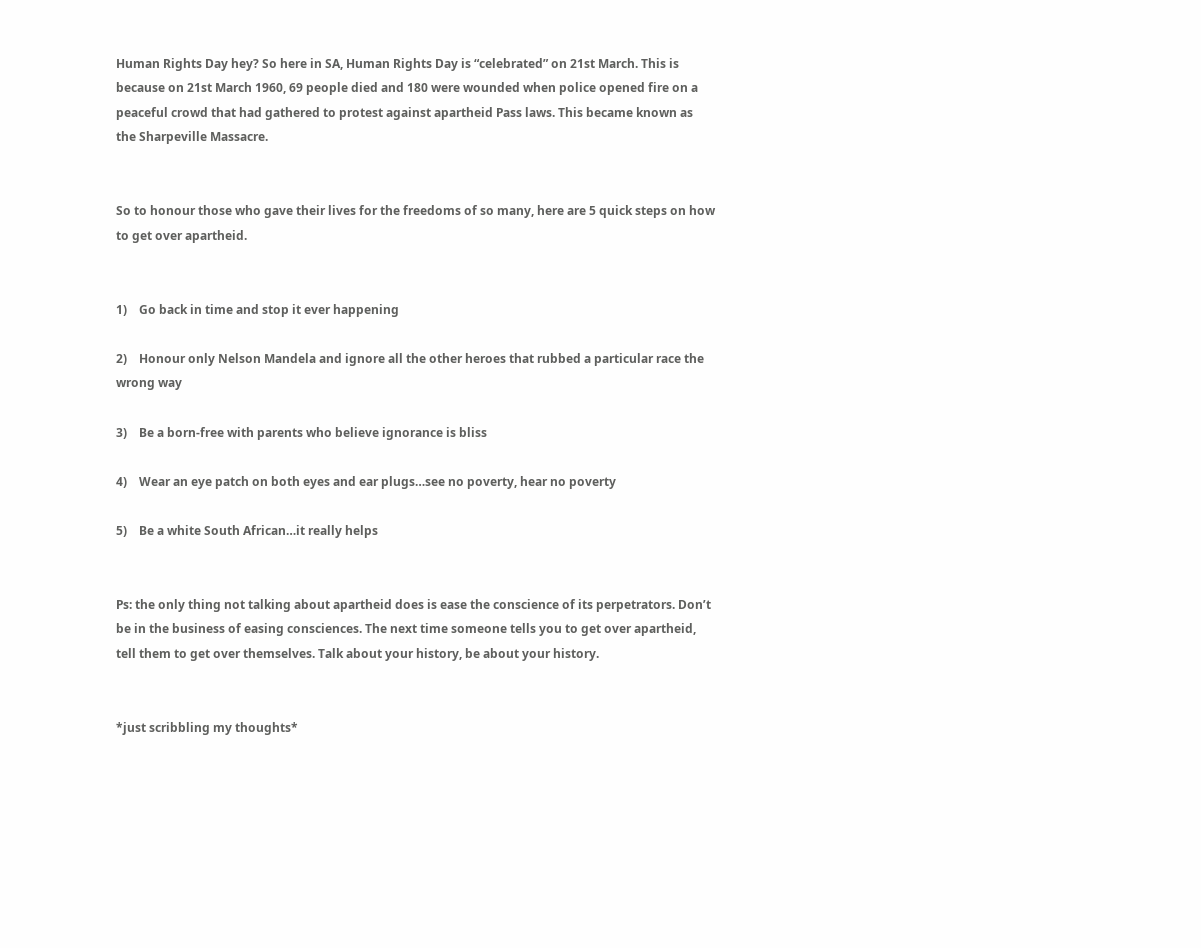Human Rights Day hey? So here in SA, Human Rights Day is “celebrated” on 21st March. This is because on 21st March 1960, 69 people died and 180 were wounded when police opened fire on a peaceful crowd that had gathered to protest against apartheid Pass laws. This became known as the Sharpeville Massacre.


So to honour those who gave their lives for the freedoms of so many, here are 5 quick steps on how to get over apartheid.


1)    Go back in time and stop it ever happening

2)    Honour only Nelson Mandela and ignore all the other heroes that rubbed a particular race the wrong way

3)    Be a born-free with parents who believe ignorance is bliss

4)    Wear an eye patch on both eyes and ear plugs…see no poverty, hear no poverty

5)    Be a white South African…it really helps


Ps: the only thing not talking about apartheid does is ease the conscience of its perpetrators. Don’t be in the business of easing consciences. The next time someone tells you to get over apartheid, tell them to get over themselves. Talk about your history, be about your history.


*just scribbling my thoughts*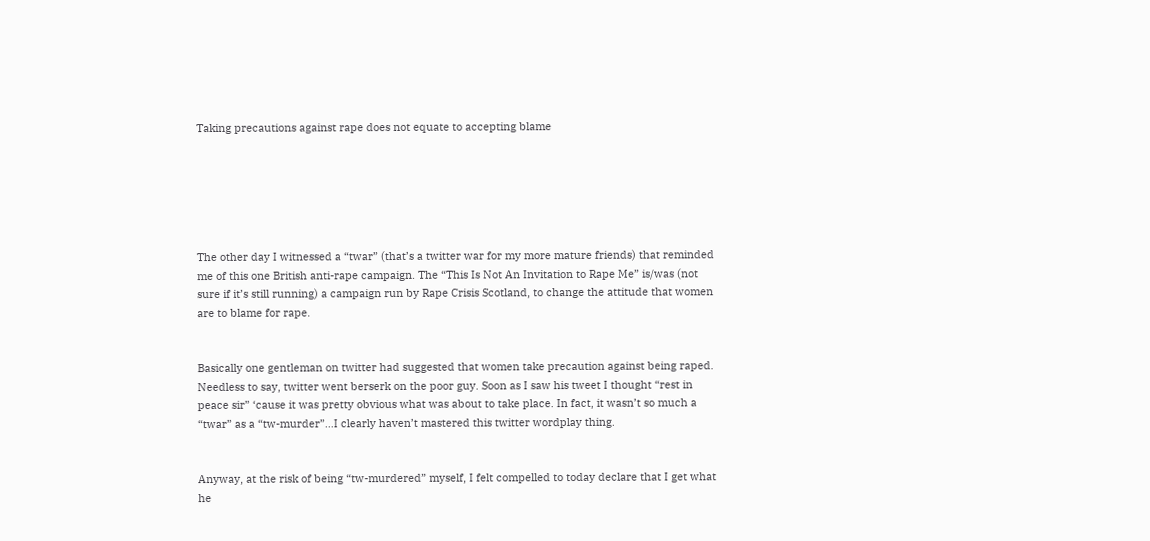Taking precautions against rape does not equate to accepting blame






The other day I witnessed a “twar” (that’s a twitter war for my more mature friends) that reminded me of this one British anti-rape campaign. The “This Is Not An Invitation to Rape Me” is/was (not sure if it’s still running) a campaign run by Rape Crisis Scotland, to change the attitude that women are to blame for rape.


Basically one gentleman on twitter had suggested that women take precaution against being raped. Needless to say, twitter went berserk on the poor guy. Soon as I saw his tweet I thought “rest in peace sir” ‘cause it was pretty obvious what was about to take place. In fact, it wasn’t so much a “twar” as a “tw-murder”…I clearly haven’t mastered this twitter wordplay thing.


Anyway, at the risk of being “tw-murdered” myself, I felt compelled to today declare that I get what he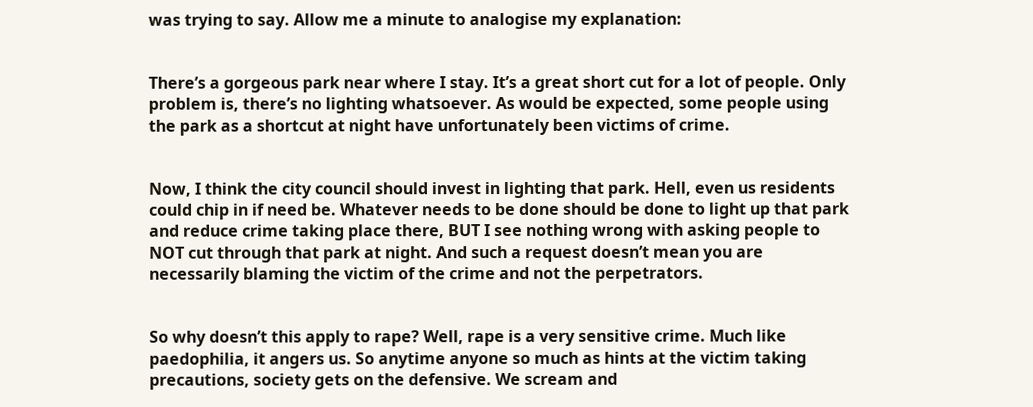was trying to say. Allow me a minute to analogise my explanation:


There’s a gorgeous park near where I stay. It’s a great short cut for a lot of people. Only problem is, there’s no lighting whatsoever. As would be expected, some people using the park as a shortcut at night have unfortunately been victims of crime.


Now, I think the city council should invest in lighting that park. Hell, even us residents could chip in if need be. Whatever needs to be done should be done to light up that park and reduce crime taking place there, BUT I see nothing wrong with asking people to NOT cut through that park at night. And such a request doesn’t mean you are necessarily blaming the victim of the crime and not the perpetrators.


So why doesn’t this apply to rape? Well, rape is a very sensitive crime. Much like paedophilia, it angers us. So anytime anyone so much as hints at the victim taking precautions, society gets on the defensive. We scream and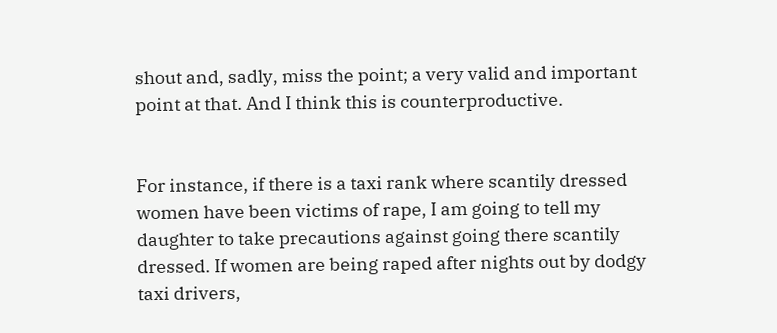shout and, sadly, miss the point; a very valid and important point at that. And I think this is counterproductive.


For instance, if there is a taxi rank where scantily dressed women have been victims of rape, I am going to tell my daughter to take precautions against going there scantily dressed. If women are being raped after nights out by dodgy taxi drivers,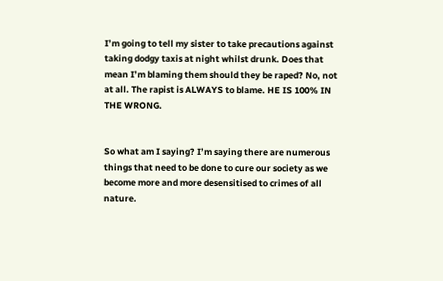I’m going to tell my sister to take precautions against taking dodgy taxis at night whilst drunk. Does that mean I’m blaming them should they be raped? No, not at all. The rapist is ALWAYS to blame. HE IS 100% IN THE WRONG.


So what am I saying? I’m saying there are numerous things that need to be done to cure our society as we become more and more desensitised to crimes of all nature.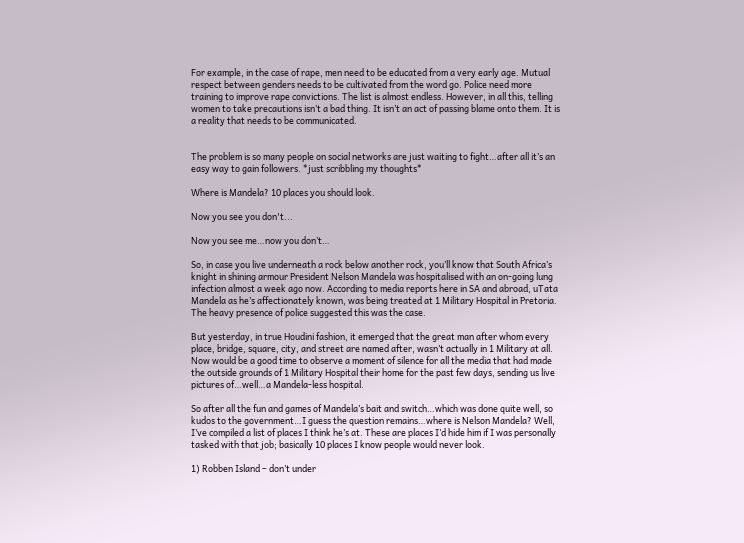For example, in the case of rape, men need to be educated from a very early age. Mutual respect between genders needs to be cultivated from the word go. Police need more training to improve rape convictions. The list is almost endless. However, in all this, telling women to take precautions isn’t a bad thing. It isn’t an act of passing blame onto them. It is a reality that needs to be communicated.


The problem is so many people on social networks are just waiting to fight…after all it’s an easy way to gain followers. *just scribbling my thoughts*

Where is Mandela? 10 places you should look.

Now you see you don't...

Now you see me…now you don’t…

So, in case you live underneath a rock below another rock, you’ll know that South Africa’s knight in shining armour President Nelson Mandela was hospitalised with an on-going lung infection almost a week ago now. According to media reports here in SA and abroad, uTata Mandela as he’s affectionately known, was being treated at 1 Military Hospital in Pretoria. The heavy presence of police suggested this was the case.

But yesterday, in true Houdini fashion, it emerged that the great man after whom every place, bridge, square, city, and street are named after, wasn’t actually in 1 Military at all. Now would be a good time to observe a moment of silence for all the media that had made the outside grounds of 1 Military Hospital their home for the past few days, sending us live pictures of…well…a Mandela-less hospital.

So after all the fun and games of Mandela’s bait and switch…which was done quite well, so kudos to the government…I guess the question remains…where is Nelson Mandela? Well, I’ve compiled a list of places I think he’s at. These are places I’d hide him if I was personally tasked with that job; basically 10 places I know people would never look.

1) Robben Island – don’t under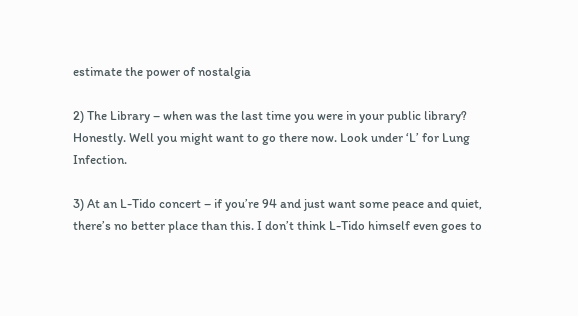estimate the power of nostalgia

2) The Library – when was the last time you were in your public library? Honestly. Well you might want to go there now. Look under ‘L’ for Lung Infection.

3) At an L-Tido concert – if you’re 94 and just want some peace and quiet, there’s no better place than this. I don’t think L-Tido himself even goes to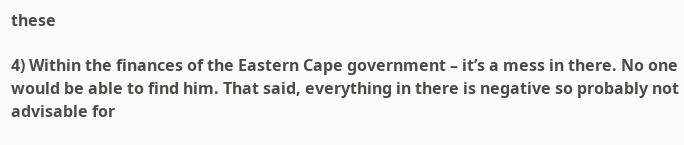these

4) Within the finances of the Eastern Cape government – it’s a mess in there. No one would be able to find him. That said, everything in there is negative so probably not advisable for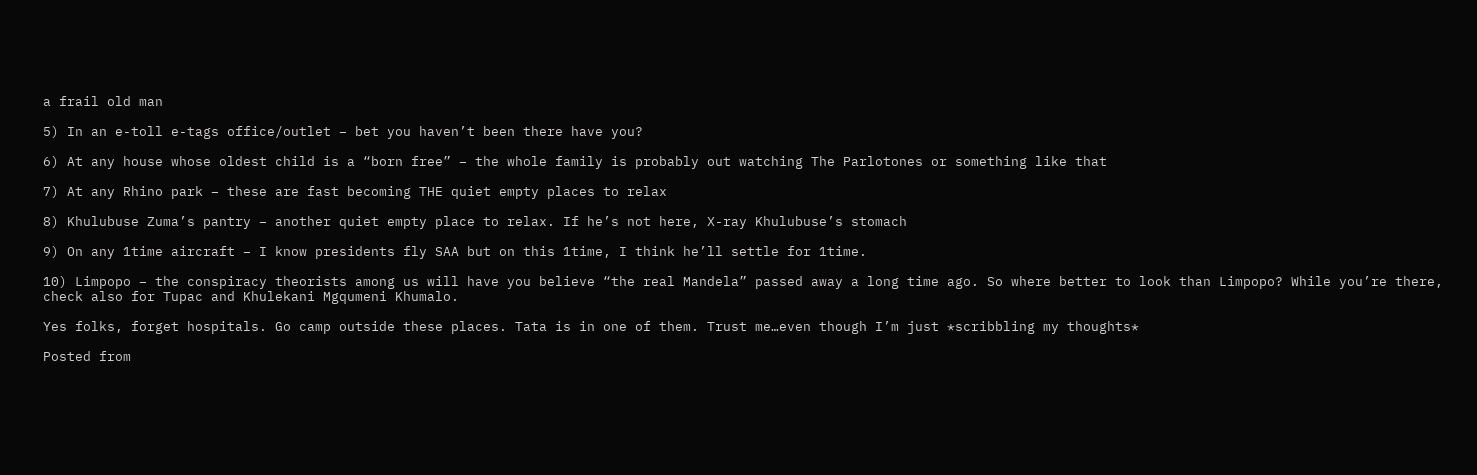a frail old man

5) In an e-toll e-tags office/outlet – bet you haven’t been there have you?

6) At any house whose oldest child is a “born free” – the whole family is probably out watching The Parlotones or something like that

7) At any Rhino park – these are fast becoming THE quiet empty places to relax

8) Khulubuse Zuma’s pantry – another quiet empty place to relax. If he’s not here, X-ray Khulubuse’s stomach

9) On any 1time aircraft – I know presidents fly SAA but on this 1time, I think he’ll settle for 1time.

10) Limpopo – the conspiracy theorists among us will have you believe “the real Mandela” passed away a long time ago. So where better to look than Limpopo? While you’re there, check also for Tupac and Khulekani Mgqumeni Khumalo.

Yes folks, forget hospitals. Go camp outside these places. Tata is in one of them. Trust me…even though I’m just *scribbling my thoughts*

Posted from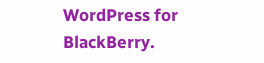WordPress for BlackBerry.